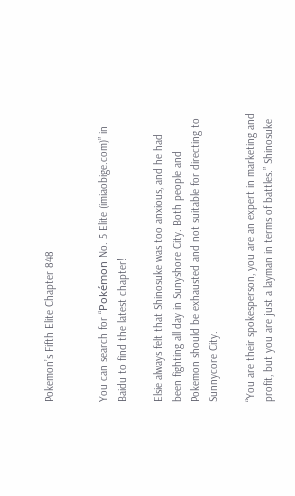Pokemon’s Fifth Elite Chapter 848


You can search for “Pokémon No. 5 Elite (imiaobige.com)” in Baidu to find the latest chapter!

Elsie always felt that Shinosuke was too anxious, and he had been fighting all day in Sunyshore City. Both people and Pokemon should be exhausted and not suitable for directing to Sunnycore City.

“You are their spokesperson, you are an expert in marketing and profit, but you are just a layman in terms of battles.” Shinosuke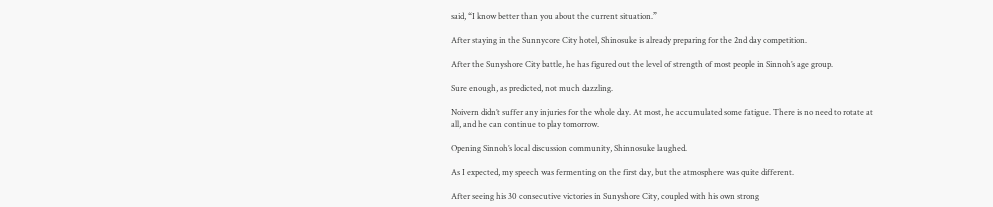said, “I know better than you about the current situation.”

After staying in the Sunnycore City hotel, Shinosuke is already preparing for the 2nd day competition.

After the Sunyshore City battle, he has figured out the level of strength of most people in Sinnoh’s age group.

Sure enough, as predicted, not much dazzling.

Noivern didn’t suffer any injuries for the whole day. At most, he accumulated some fatigue. There is no need to rotate at all, and he can continue to play tomorrow.

Opening Sinnoh’s local discussion community, Shinnosuke laughed.

As I expected, my speech was fermenting on the first day, but the atmosphere was quite different.

After seeing his 30 consecutive victories in Sunyshore City, coupled with his own strong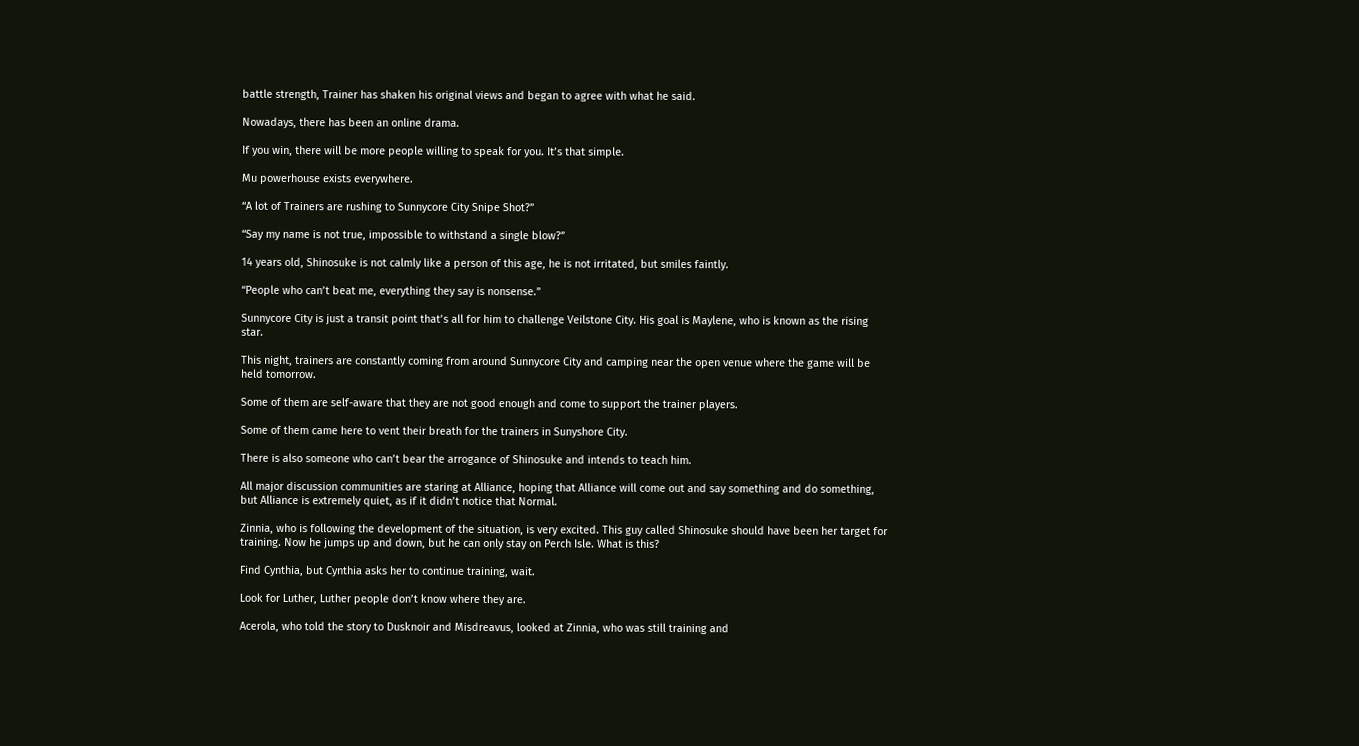battle strength, Trainer has shaken his original views and began to agree with what he said.

Nowadays, there has been an online drama.

If you win, there will be more people willing to speak for you. It’s that simple.

Mu powerhouse exists everywhere.

“A lot of Trainers are rushing to Sunnycore City Snipe Shot?”

“Say my name is not true, impossible to withstand a single blow?”

14 years old, Shinosuke is not calmly like a person of this age, he is not irritated, but smiles faintly.

“People who can’t beat me, everything they say is nonsense.”

Sunnycore City is just a transit point that’s all for him to challenge Veilstone City. His goal is Maylene, who is known as the rising star.

This night, trainers are constantly coming from around Sunnycore City and camping near the open venue where the game will be held tomorrow.

Some of them are self-aware that they are not good enough and come to support the trainer players.

Some of them came here to vent their breath for the trainers in Sunyshore City.

There is also someone who can’t bear the arrogance of Shinosuke and intends to teach him.

All major discussion communities are staring at Alliance, hoping that Alliance will come out and say something and do something, but Alliance is extremely quiet, as if it didn’t notice that Normal.

Zinnia, who is following the development of the situation, is very excited. This guy called Shinosuke should have been her target for training. Now he jumps up and down, but he can only stay on Perch Isle. What is this?

Find Cynthia, but Cynthia asks her to continue training, wait.

Look for Luther, Luther people don’t know where they are.

Acerola, who told the story to Dusknoir and Misdreavus, looked at Zinnia, who was still training and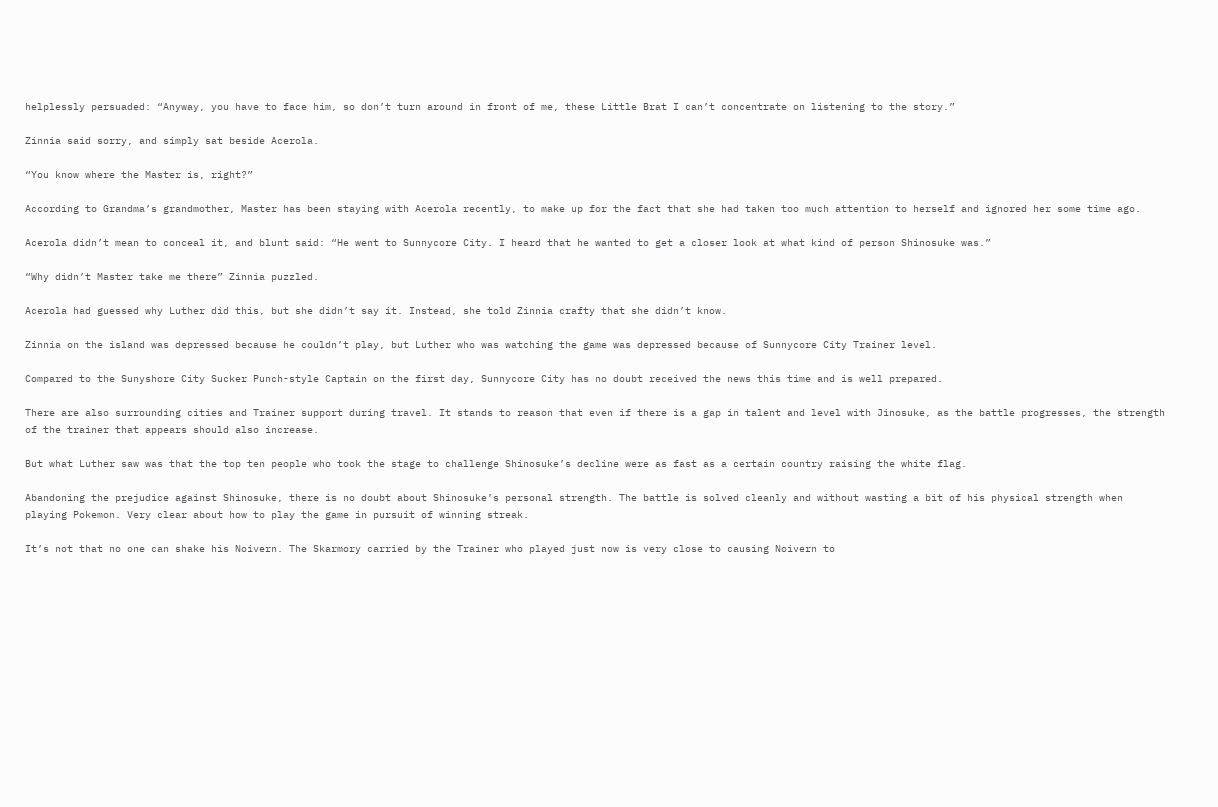helplessly persuaded: “Anyway, you have to face him, so don’t turn around in front of me, these Little Brat I can’t concentrate on listening to the story.”

Zinnia said sorry, and simply sat beside Acerola.

“You know where the Master is, right?”

According to Grandma’s grandmother, Master has been staying with Acerola recently, to make up for the fact that she had taken too much attention to herself and ignored her some time ago.

Acerola didn’t mean to conceal it, and blunt said: “He went to Sunnycore City. I heard that he wanted to get a closer look at what kind of person Shinosuke was.”

“Why didn’t Master take me there” Zinnia puzzled.

Acerola had guessed why Luther did this, but she didn’t say it. Instead, she told Zinnia crafty that she didn’t know.

Zinnia on the island was depressed because he couldn’t play, but Luther who was watching the game was depressed because of Sunnycore City Trainer level.

Compared to the Sunyshore City Sucker Punch-style Captain on the first day, Sunnycore City has no doubt received the news this time and is well prepared.

There are also surrounding cities and Trainer support during travel. It stands to reason that even if there is a gap in talent and level with Jinosuke, as the battle progresses, the strength of the trainer that appears should also increase.

But what Luther saw was that the top ten people who took the stage to challenge Shinosuke’s decline were as fast as a certain country raising the white flag.

Abandoning the prejudice against Shinosuke, there is no doubt about Shinosuke’s personal strength. The battle is solved cleanly and without wasting a bit of his physical strength when playing Pokemon. Very clear about how to play the game in pursuit of winning streak.

It’s not that no one can shake his Noivern. The Skarmory carried by the Trainer who played just now is very close to causing Noivern to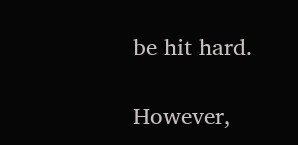be hit hard.

However,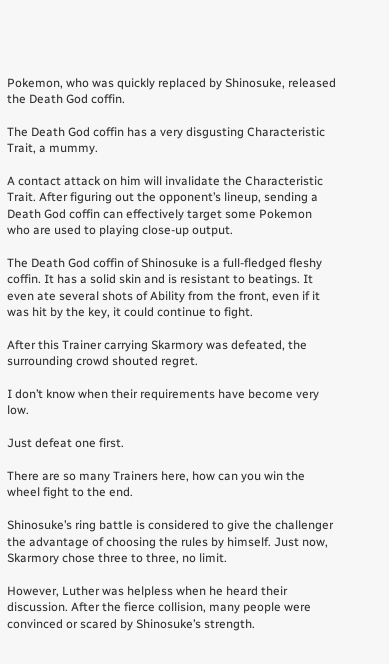Pokemon, who was quickly replaced by Shinosuke, released the Death God coffin.

The Death God coffin has a very disgusting Characteristic Trait, a mummy.

A contact attack on him will invalidate the Characteristic Trait. After figuring out the opponent’s lineup, sending a Death God coffin can effectively target some Pokemon who are used to playing close-up output.

The Death God coffin of Shinosuke is a full-fledged fleshy coffin. It has a solid skin and is resistant to beatings. It even ate several shots of Ability from the front, even if it was hit by the key, it could continue to fight.

After this Trainer carrying Skarmory was defeated, the surrounding crowd shouted regret.

I don’t know when their requirements have become very low.

Just defeat one first.

There are so many Trainers here, how can you win the wheel fight to the end.

Shinosuke’s ring battle is considered to give the challenger the advantage of choosing the rules by himself. Just now, Skarmory chose three to three, no limit.

However, Luther was helpless when he heard their discussion. After the fierce collision, many people were convinced or scared by Shinosuke’s strength.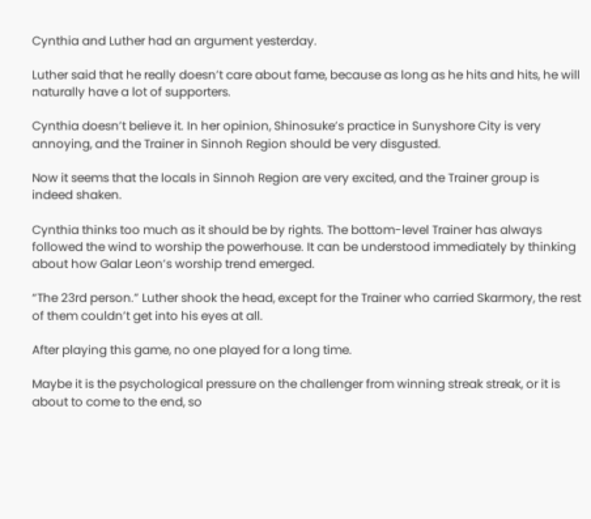Cynthia and Luther had an argument yesterday.

Luther said that he really doesn’t care about fame, because as long as he hits and hits, he will naturally have a lot of supporters.

Cynthia doesn’t believe it. In her opinion, Shinosuke’s practice in Sunyshore City is very annoying, and the Trainer in Sinnoh Region should be very disgusted.

Now it seems that the locals in Sinnoh Region are very excited, and the Trainer group is indeed shaken.

Cynthia thinks too much as it should be by rights. The bottom-level Trainer has always followed the wind to worship the powerhouse. It can be understood immediately by thinking about how Galar Leon’s worship trend emerged.

“The 23rd person.” Luther shook the head, except for the Trainer who carried Skarmory, the rest of them couldn’t get into his eyes at all.

After playing this game, no one played for a long time.

Maybe it is the psychological pressure on the challenger from winning streak streak, or it is about to come to the end, so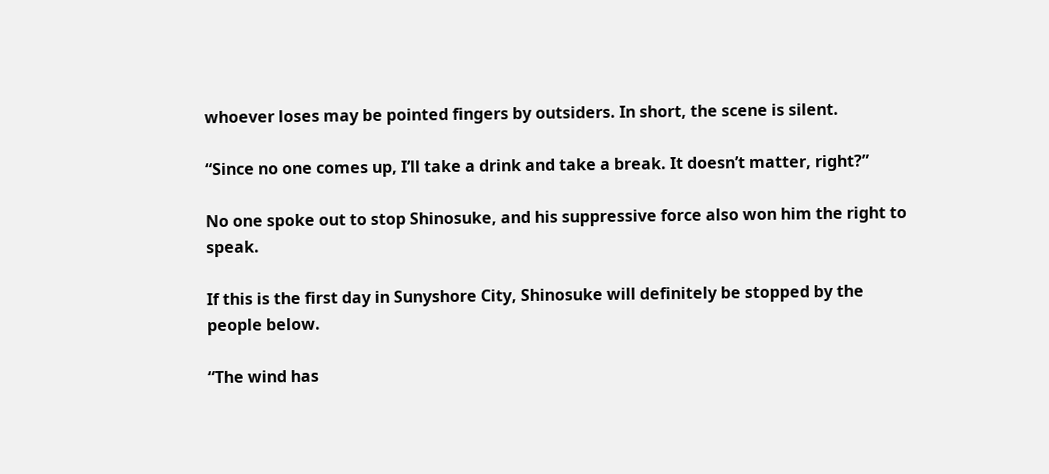whoever loses may be pointed fingers by outsiders. In short, the scene is silent.

“Since no one comes up, I’ll take a drink and take a break. It doesn’t matter, right?”

No one spoke out to stop Shinosuke, and his suppressive force also won him the right to speak.

If this is the first day in Sunyshore City, Shinosuke will definitely be stopped by the people below.

“The wind has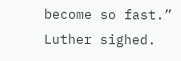become so fast.” Luther sighed.